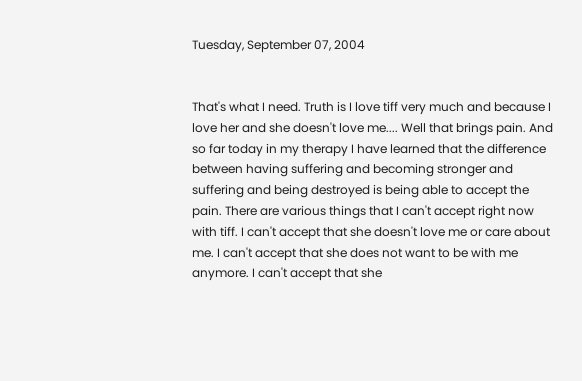Tuesday, September 07, 2004


That's what I need. Truth is I love tiff very much and because I love her and she doesn't love me.... Well that brings pain. And so far today in my therapy I have learned that the difference between having suffering and becoming stronger and suffering and being destroyed is being able to accept the pain. There are various things that I can't accept right now with tiff. I can't accept that she doesn't love me or care about me. I can't accept that she does not want to be with me anymore. I can't accept that she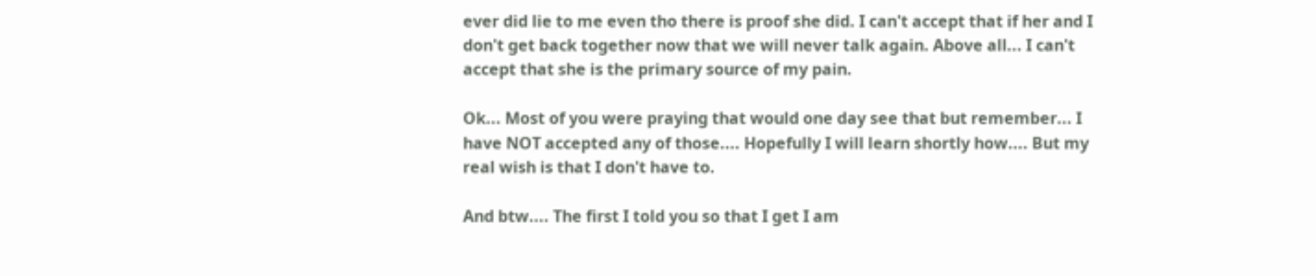ever did lie to me even tho there is proof she did. I can't accept that if her and I don't get back together now that we will never talk again. Above all... I can't accept that she is the primary source of my pain.

Ok... Most of you were praying that would one day see that but remember... I have NOT accepted any of those.... Hopefully I will learn shortly how.... But my real wish is that I don't have to.

And btw.... The first I told you so that I get I am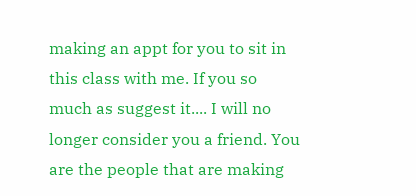making an appt for you to sit in this class with me. If you so much as suggest it.... I will no longer consider you a friend. You are the people that are making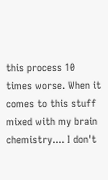this process 10 times worse. When it comes to this stuff mixed with my brain chemistry.... I don't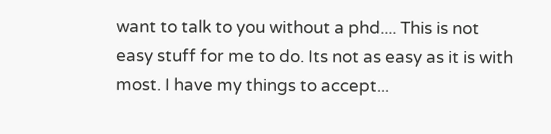want to talk to you without a phd.... This is not easy stuff for me to do. Its not as easy as it is with most. I have my things to accept...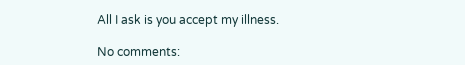All I ask is you accept my illness.

No comments: